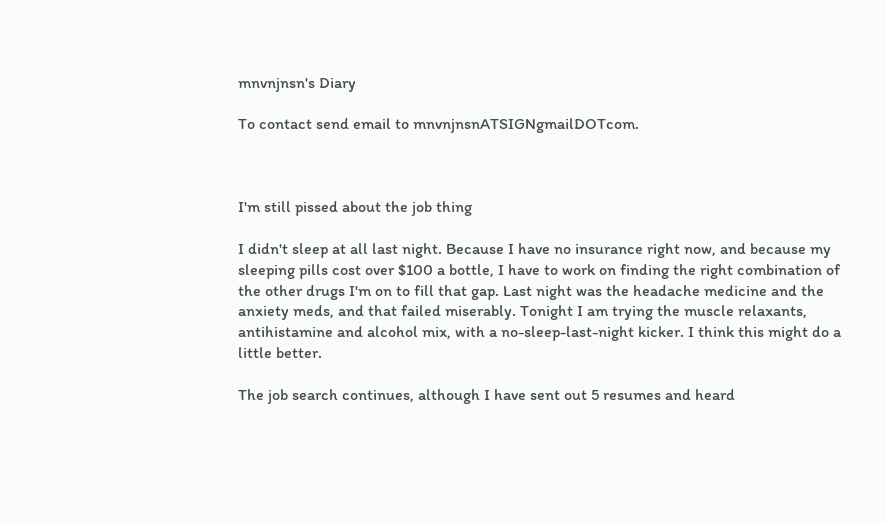mnvnjnsn's Diary

To contact send email to mnvnjnsnATSIGNgmailDOTcom.



I'm still pissed about the job thing

I didn't sleep at all last night. Because I have no insurance right now, and because my sleeping pills cost over $100 a bottle, I have to work on finding the right combination of the other drugs I'm on to fill that gap. Last night was the headache medicine and the anxiety meds, and that failed miserably. Tonight I am trying the muscle relaxants, antihistamine and alcohol mix, with a no-sleep-last-night kicker. I think this might do a little better.

The job search continues, although I have sent out 5 resumes and heard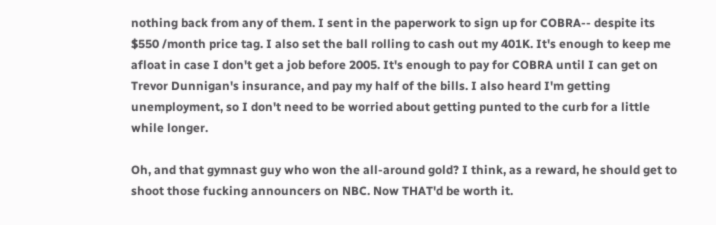nothing back from any of them. I sent in the paperwork to sign up for COBRA-- despite its $550 /month price tag. I also set the ball rolling to cash out my 401K. It's enough to keep me afloat in case I don't get a job before 2005. It's enough to pay for COBRA until I can get on Trevor Dunnigan's insurance, and pay my half of the bills. I also heard I'm getting unemployment, so I don't need to be worried about getting punted to the curb for a little while longer.

Oh, and that gymnast guy who won the all-around gold? I think, as a reward, he should get to shoot those fucking announcers on NBC. Now THAT'd be worth it.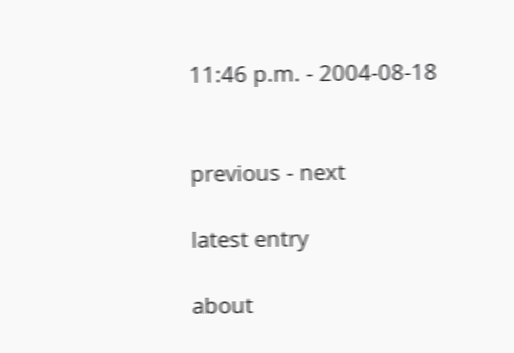11:46 p.m. - 2004-08-18


previous - next

latest entry

about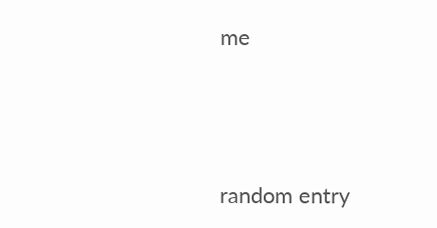me





random entry